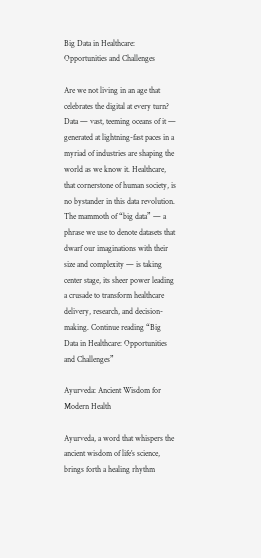Big Data in Healthcare: Opportunities and Challenges

Are we not living in an age that celebrates the digital at every turn? Data — vast, teeming oceans of it — generated at lightning-fast paces in a myriad of industries are shaping the world as we know it. Healthcare, that cornerstone of human society, is no bystander in this data revolution. The mammoth of “big data” — a phrase we use to denote datasets that dwarf our imaginations with their size and complexity — is taking center stage, its sheer power leading a crusade to transform healthcare delivery, research, and decision-making. Continue reading “Big Data in Healthcare: Opportunities and Challenges”

Ayurveda: Ancient Wisdom for Modern Health

Ayurveda, a word that whispers the ancient wisdom of life’s science, brings forth a healing rhythm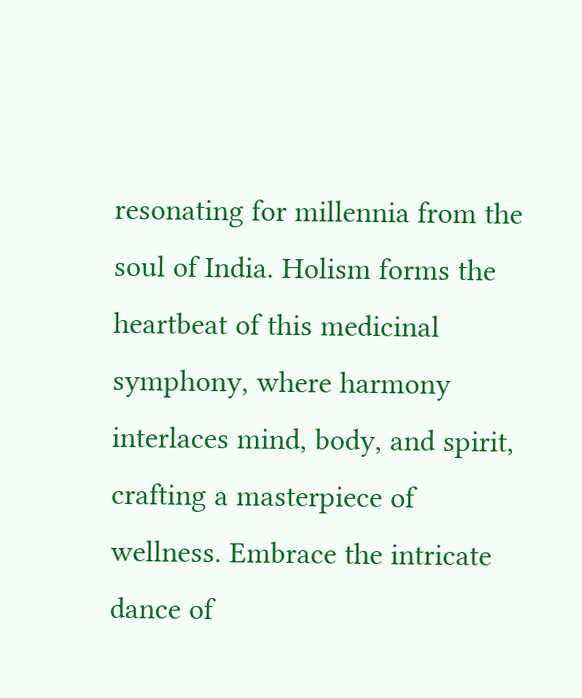resonating for millennia from the soul of India. Holism forms the heartbeat of this medicinal symphony, where harmony interlaces mind, body, and spirit, crafting a masterpiece of wellness. Embrace the intricate dance of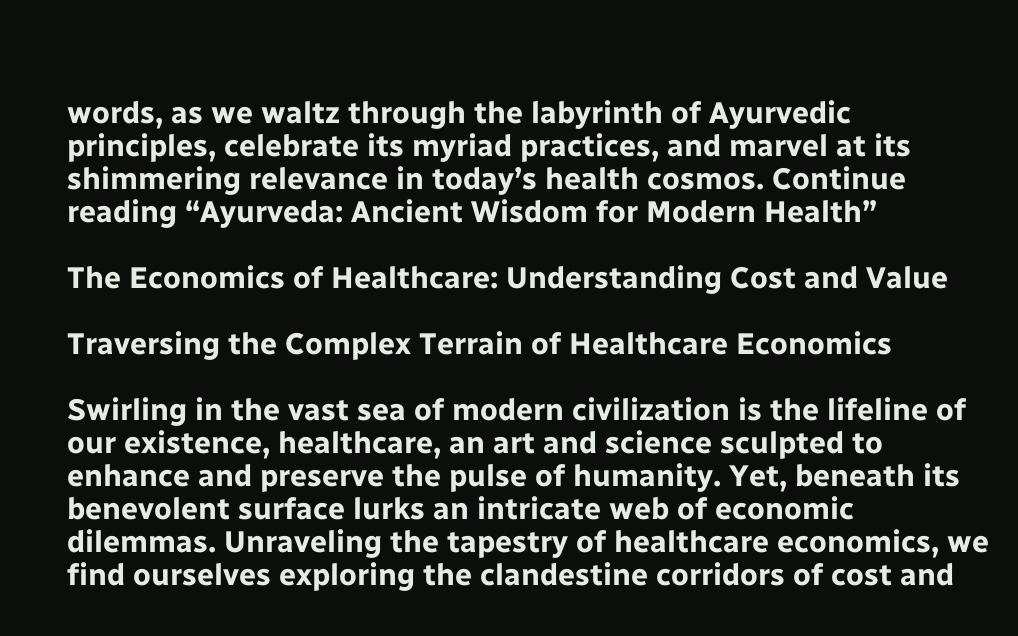words, as we waltz through the labyrinth of Ayurvedic principles, celebrate its myriad practices, and marvel at its shimmering relevance in today’s health cosmos. Continue reading “Ayurveda: Ancient Wisdom for Modern Health”

The Economics of Healthcare: Understanding Cost and Value

Traversing the Complex Terrain of Healthcare Economics

Swirling in the vast sea of modern civilization is the lifeline of our existence, healthcare, an art and science sculpted to enhance and preserve the pulse of humanity. Yet, beneath its benevolent surface lurks an intricate web of economic dilemmas. Unraveling the tapestry of healthcare economics, we find ourselves exploring the clandestine corridors of cost and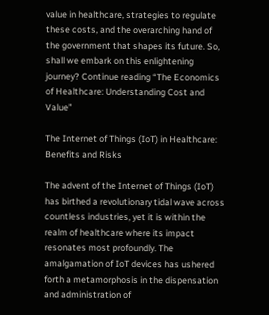value in healthcare, strategies to regulate these costs, and the overarching hand of the government that shapes its future. So, shall we embark on this enlightening journey? Continue reading “The Economics of Healthcare: Understanding Cost and Value”

The Internet of Things (IoT) in Healthcare: Benefits and Risks

The advent of the Internet of Things (IoT) has birthed a revolutionary tidal wave across countless industries, yet it is within the realm of healthcare where its impact resonates most profoundly. The amalgamation of IoT devices has ushered forth a metamorphosis in the dispensation and administration of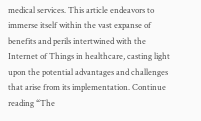medical services. This article endeavors to immerse itself within the vast expanse of benefits and perils intertwined with the Internet of Things in healthcare, casting light upon the potential advantages and challenges that arise from its implementation. Continue reading “The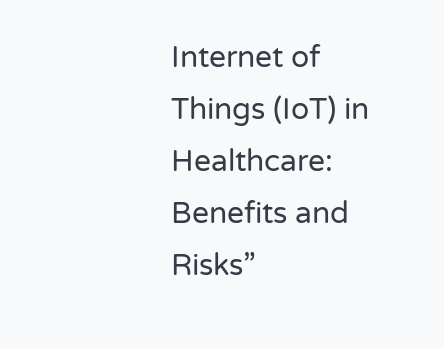Internet of Things (IoT) in Healthcare: Benefits and Risks”